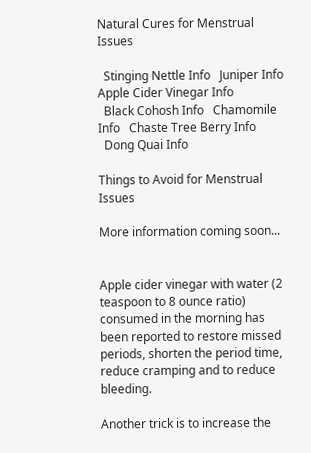Natural Cures for Menstrual Issues

  Stinging Nettle Info   Juniper Info   Apple Cider Vinegar Info
  Black Cohosh Info   Chamomile Info   Chaste Tree Berry Info
  Dong Quai Info

Things to Avoid for Menstrual Issues

More information coming soon...


Apple cider vinegar with water (2 teaspoon to 8 ounce ratio) consumed in the morning has been reported to restore missed periods, shorten the period time, reduce cramping and to reduce bleeding.

Another trick is to increase the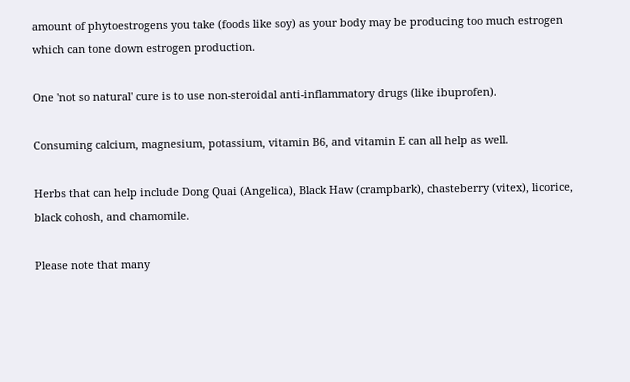amount of phytoestrogens you take (foods like soy) as your body may be producing too much estrogen which can tone down estrogen production.

One 'not so natural' cure is to use non-steroidal anti-inflammatory drugs (like ibuprofen).

Consuming calcium, magnesium, potassium, vitamin B6, and vitamin E can all help as well.

Herbs that can help include Dong Quai (Angelica), Black Haw (crampbark), chasteberry (vitex), licorice, black cohosh, and chamomile.

Please note that many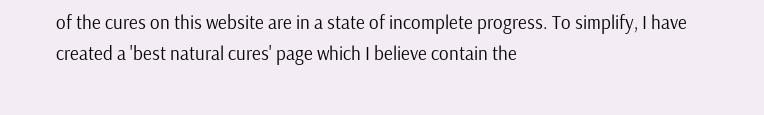of the cures on this website are in a state of incomplete progress. To simplify, I have created a 'best natural cures' page which I believe contain the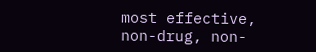most effective, non-drug, non-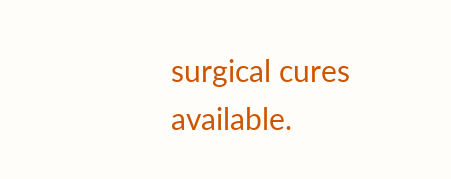surgical cures available.